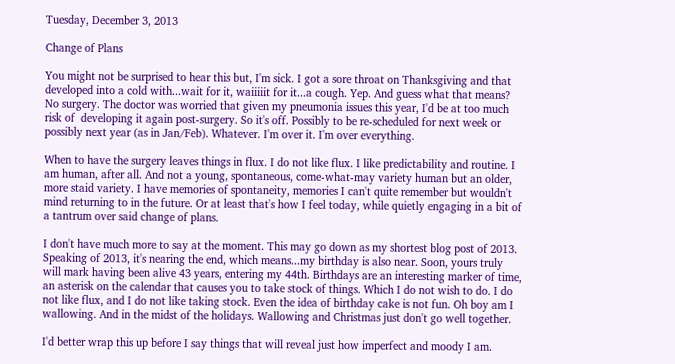Tuesday, December 3, 2013

Change of Plans

You might not be surprised to hear this but, I'm sick. I got a sore throat on Thanksgiving and that developed into a cold with...wait for it, waiiiiit for it...a cough. Yep. And guess what that means? No surgery. The doctor was worried that given my pneumonia issues this year, I'd be at too much risk of  developing it again post-surgery. So it's off. Possibly to be re-scheduled for next week or possibly next year (as in Jan/Feb). Whatever. I'm over it. I'm over everything.

When to have the surgery leaves things in flux. I do not like flux. I like predictability and routine. I am human, after all. And not a young, spontaneous, come-what-may variety human but an older, more staid variety. I have memories of spontaneity, memories I can't quite remember but wouldn't mind returning to in the future. Or at least that's how I feel today, while quietly engaging in a bit of a tantrum over said change of plans.

I don't have much more to say at the moment. This may go down as my shortest blog post of 2013. Speaking of 2013, it's nearing the end, which means...my birthday is also near. Soon, yours truly will mark having been alive 43 years, entering my 44th. Birthdays are an interesting marker of time, an asterisk on the calendar that causes you to take stock of things. Which I do not wish to do. I do not like flux, and I do not like taking stock. Even the idea of birthday cake is not fun. Oh boy am I wallowing. And in the midst of the holidays. Wallowing and Christmas just don't go well together.

I'd better wrap this up before I say things that will reveal just how imperfect and moody I am.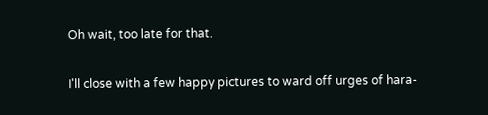Oh wait, too late for that.

I'll close with a few happy pictures to ward off urges of hara-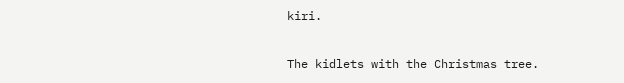kiri.

The kidlets with the Christmas tree.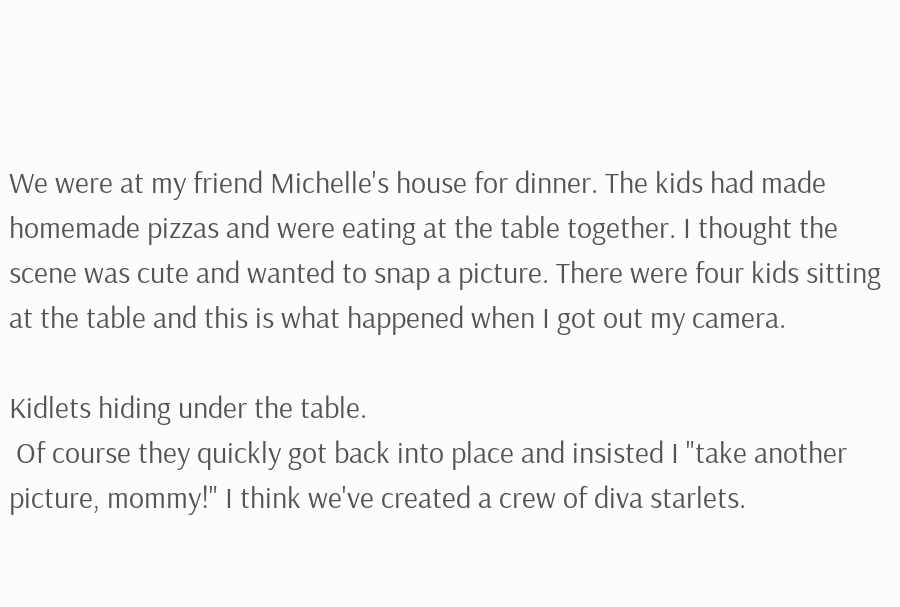We were at my friend Michelle's house for dinner. The kids had made homemade pizzas and were eating at the table together. I thought the scene was cute and wanted to snap a picture. There were four kids sitting at the table and this is what happened when I got out my camera.

Kidlets hiding under the table.
 Of course they quickly got back into place and insisted I "take another picture, mommy!" I think we've created a crew of diva starlets.